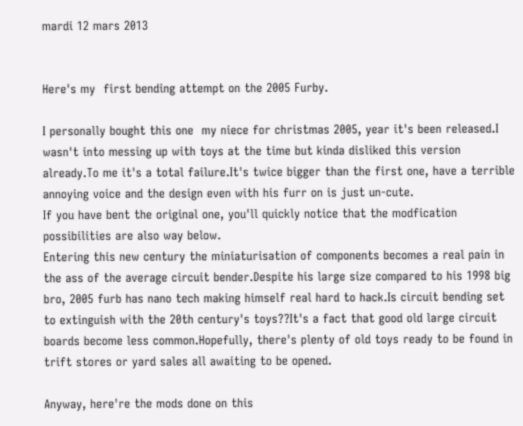mardi 12 mars 2013


Here's my  first bending attempt on the 2005 Furby.

I personally bought this one  my niece for christmas 2005, year it's been released.I wasn't into messing up with toys at the time but kinda disliked this version already.To me it's a total failure.It's twice bigger than the first one, have a terrible annoying voice and the design even with his furr on is just un-cute.
If you have bent the original one, you'll quickly notice that the modfication possibilities are also way below.
Entering this new century the miniaturisation of components becomes a real pain in the ass of the average circuit bender.Despite his large size compared to his 1998 big bro, 2005 furb has nano tech making himself real hard to hack.Is circuit bending set to extinguish with the 20th century's toys??It's a fact that good old large circuit boards become less common.Hopefully, there's plenty of old toys ready to be found in trift stores or yard sales all awaiting to be opened.

Anyway, here're the mods done on this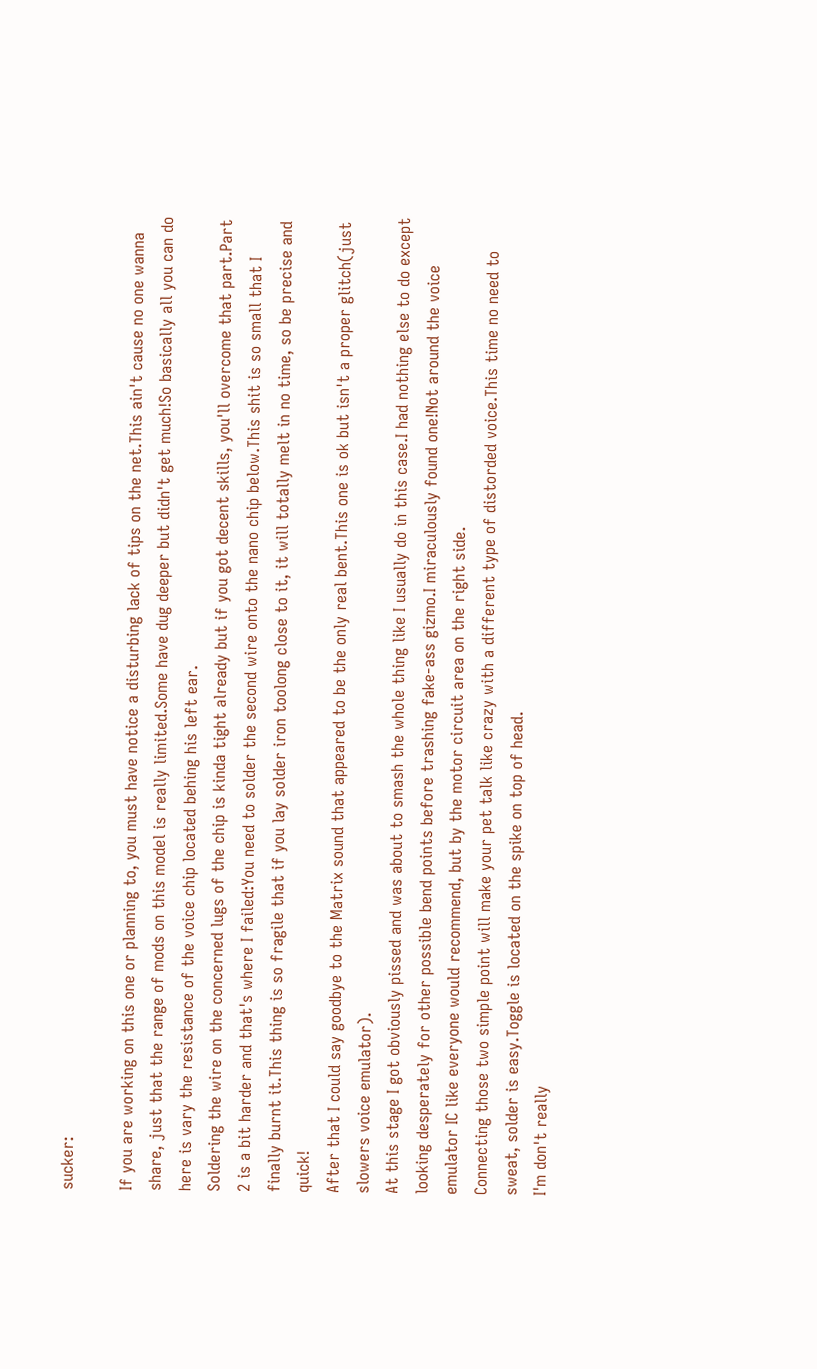sucker:

If you are working on this one or planning to, you must have notice a disturbing lack of tips on the net.This ain't cause no one wanna share, just that the range of mods on this model is really limited.Some have dug deeper but didn't get much!So basically all you can do here is vary the resistance of the voice chip located behing his left ear.
Soldering the wire on the concerned lugs of the chip is kinda tight already but if you got decent skills, you'll overcome that part.Part 2 is a bit harder and that's where I failed:You need to solder the second wire onto the nano chip below.This shit is so small that I finally burnt it.This thing is so fragile that if you lay solder iron toolong close to it, it will totally melt in no time, so be precise and quick!
After that I could say goodbye to the Matrix sound that appeared to be the only real bent.This one is ok but isn't a proper glitch(just slowers voice emulator).
At this stage I got obviously pissed and was about to smash the whole thing like I usually do in this case.I had nothing else to do except looking desperately for other possible bend points before trashing fake-ass gizmo.I miraculously found one!Not around the voice emulator IC like everyone would recommend, but by the motor circuit area on the right side.
Connecting those two simple point will make your pet talk like crazy with a different type of distorded voice.This time no need to sweat, solder is easy.Toggle is located on the spike on top of head.
I'm don't really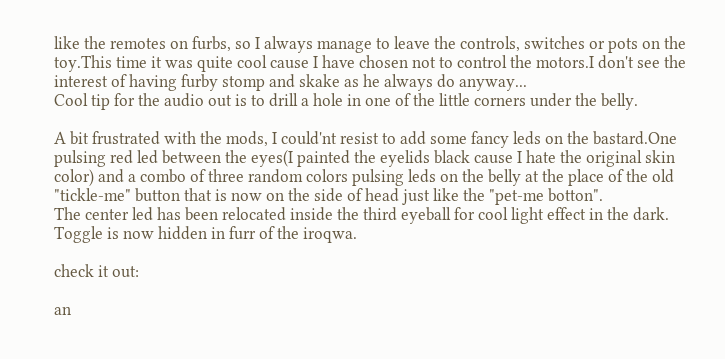like the remotes on furbs, so I always manage to leave the controls, switches or pots on the toy.This time it was quite cool cause I have chosen not to control the motors.I don't see the interest of having furby stomp and skake as he always do anyway...
Cool tip for the audio out is to drill a hole in one of the little corners under the belly.

A bit frustrated with the mods, I could'nt resist to add some fancy leds on the bastard.One pulsing red led between the eyes(I painted the eyelids black cause I hate the original skin color) and a combo of three random colors pulsing leds on the belly at the place of the old "tickle-me" button that is now on the side of head just like the "pet-me botton".
The center led has been relocated inside the third eyeball for cool light effect in the dark.
Toggle is now hidden in furr of the iroqwa.

check it out:

an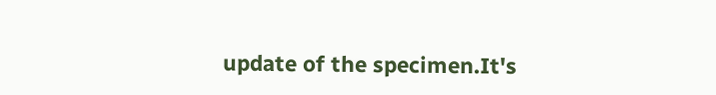update of the specimen.It's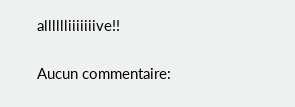alllllliiiiiiive!!

Aucun commentaire: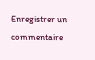Enregistrer un commentaire